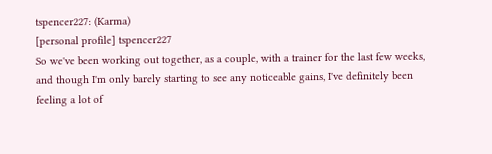tspencer227: (Karma)
[personal profile] tspencer227
So we've been working out together, as a couple, with a trainer for the last few weeks, and though I'm only barely starting to see any noticeable gains, I've definitely been feeling a lot of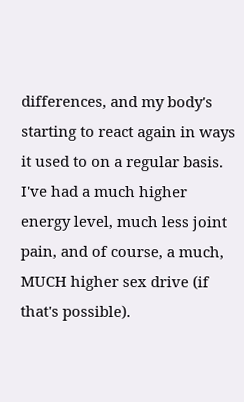differences, and my body's starting to react again in ways it used to on a regular basis. I've had a much higher energy level, much less joint pain, and of course, a much, MUCH higher sex drive (if that's possible).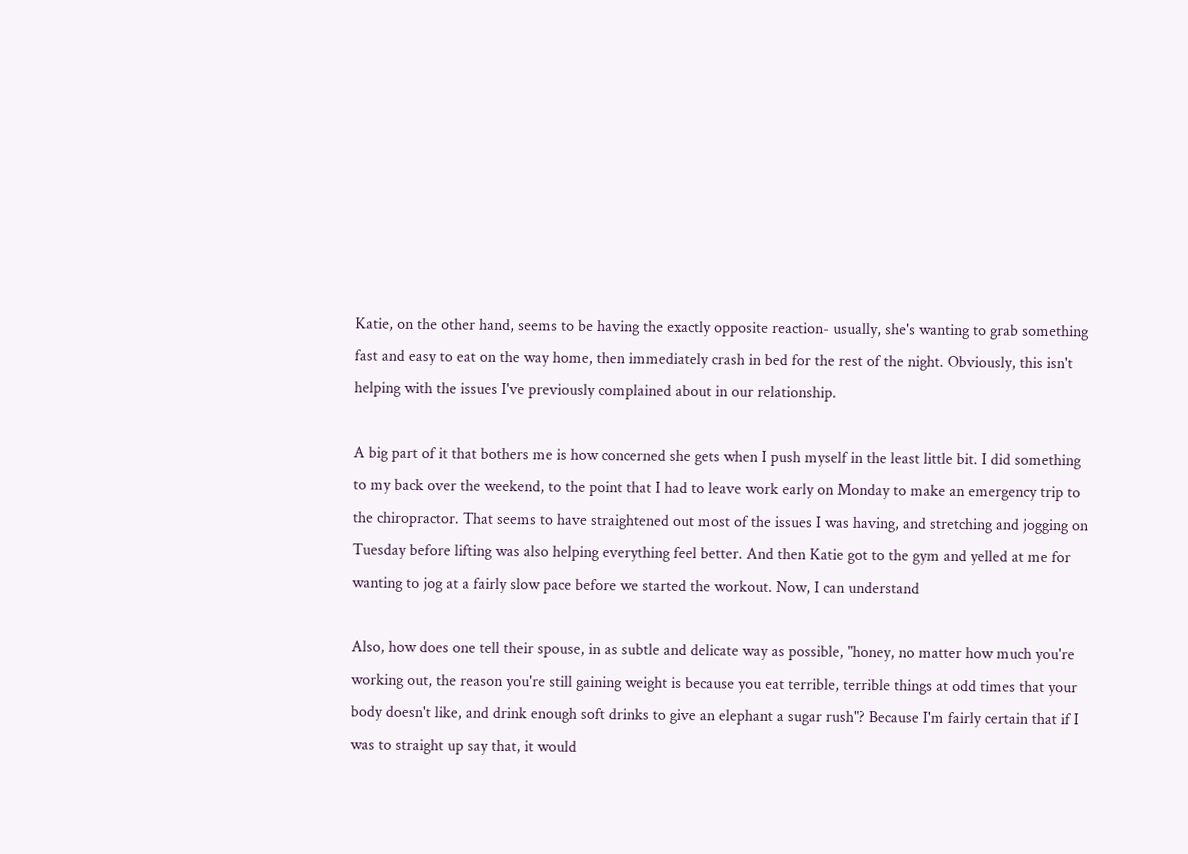Katie, on the other hand, seems to be having the exactly opposite reaction- usually, she's wanting to grab something fast and easy to eat on the way home, then immediately crash in bed for the rest of the night. Obviously, this isn't helping with the issues I've previously complained about in our relationship.

A big part of it that bothers me is how concerned she gets when I push myself in the least little bit. I did something to my back over the weekend, to the point that I had to leave work early on Monday to make an emergency trip to the chiropractor. That seems to have straightened out most of the issues I was having, and stretching and jogging on Tuesday before lifting was also helping everything feel better. And then Katie got to the gym and yelled at me for wanting to jog at a fairly slow pace before we started the workout. Now, I can understand

Also, how does one tell their spouse, in as subtle and delicate way as possible, "honey, no matter how much you're working out, the reason you're still gaining weight is because you eat terrible, terrible things at odd times that your body doesn't like, and drink enough soft drinks to give an elephant a sugar rush"? Because I'm fairly certain that if I was to straight up say that, it would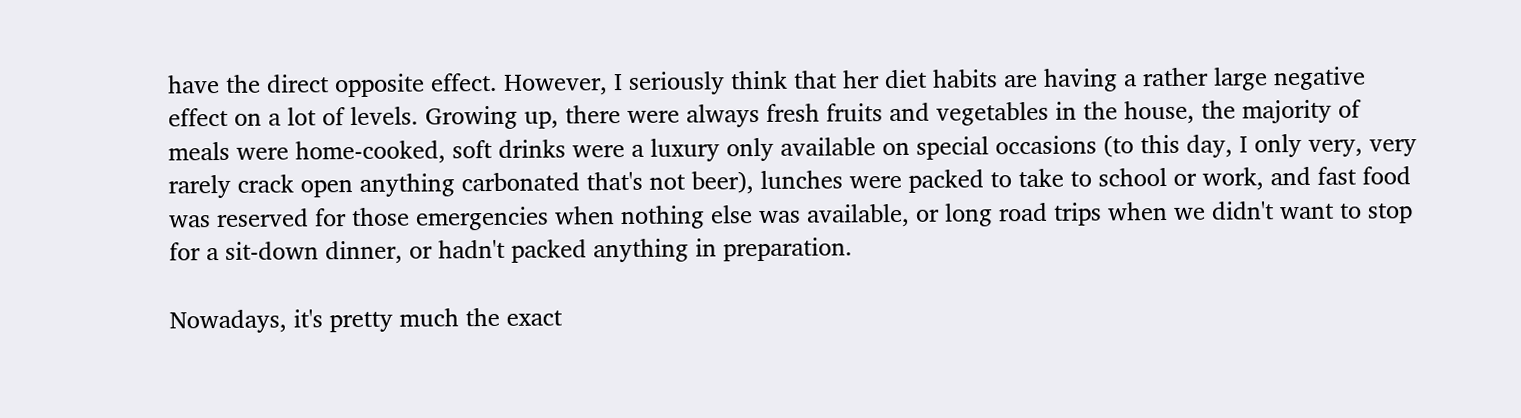have the direct opposite effect. However, I seriously think that her diet habits are having a rather large negative effect on a lot of levels. Growing up, there were always fresh fruits and vegetables in the house, the majority of meals were home-cooked, soft drinks were a luxury only available on special occasions (to this day, I only very, very rarely crack open anything carbonated that's not beer), lunches were packed to take to school or work, and fast food was reserved for those emergencies when nothing else was available, or long road trips when we didn't want to stop for a sit-down dinner, or hadn't packed anything in preparation.

Nowadays, it's pretty much the exact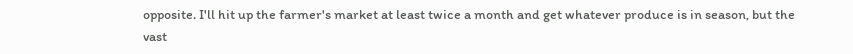opposite. I'll hit up the farmer's market at least twice a month and get whatever produce is in season, but the vast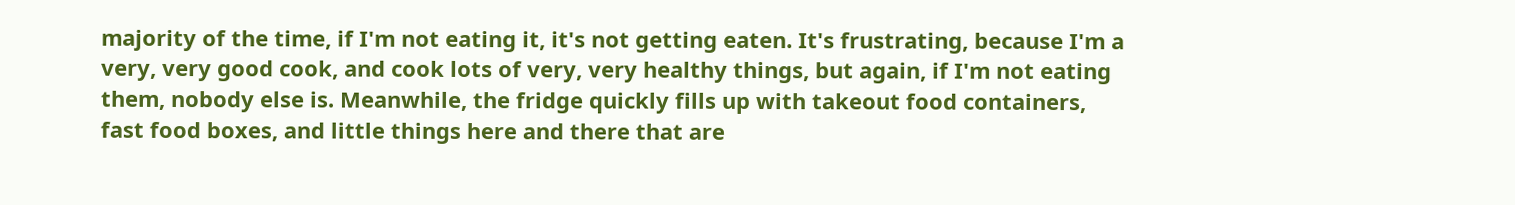majority of the time, if I'm not eating it, it's not getting eaten. It's frustrating, because I'm a very, very good cook, and cook lots of very, very healthy things, but again, if I'm not eating them, nobody else is. Meanwhile, the fridge quickly fills up with takeout food containers, fast food boxes, and little things here and there that are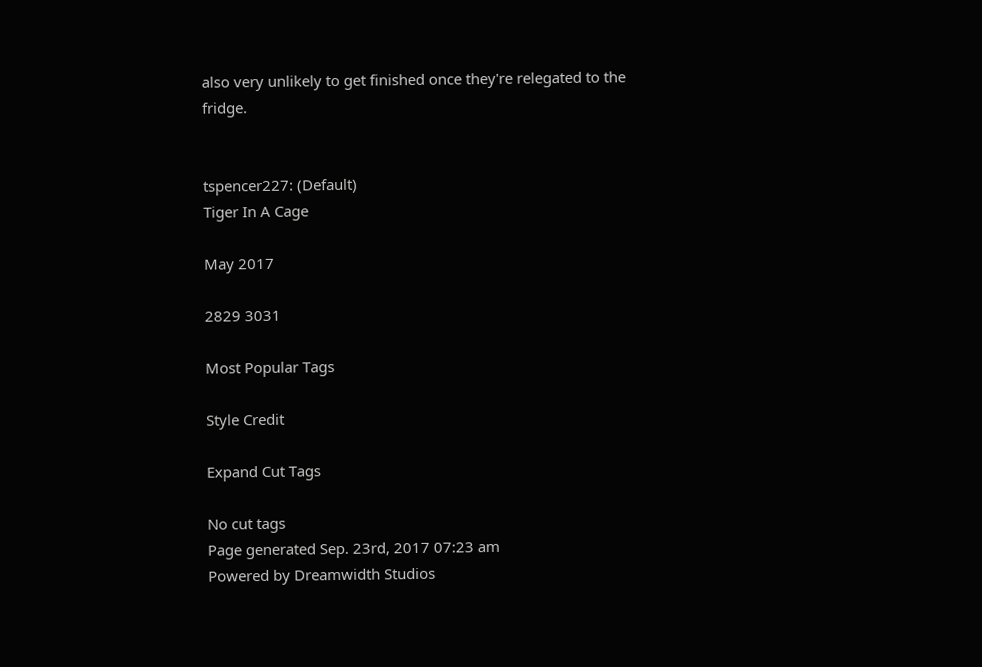also very unlikely to get finished once they're relegated to the fridge.


tspencer227: (Default)
Tiger In A Cage

May 2017

2829 3031

Most Popular Tags

Style Credit

Expand Cut Tags

No cut tags
Page generated Sep. 23rd, 2017 07:23 am
Powered by Dreamwidth Studios